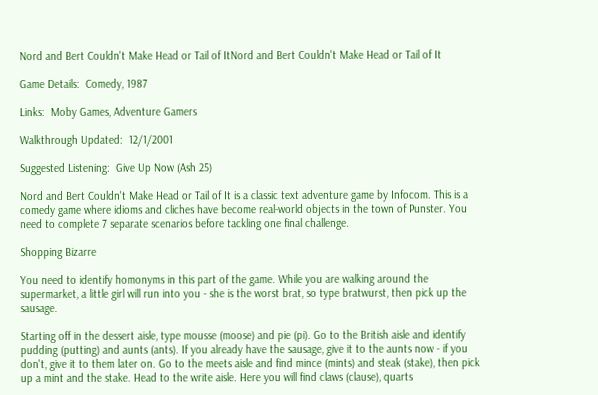Nord and Bert Couldn't Make Head or Tail of ItNord and Bert Couldn't Make Head or Tail of It

Game Details:  Comedy, 1987

Links:  Moby Games, Adventure Gamers

Walkthrough Updated:  12/1/2001

Suggested Listening:  Give Up Now (Ash 25)

Nord and Bert Couldn't Make Head or Tail of It is a classic text adventure game by Infocom. This is a comedy game where idioms and cliches have become real-world objects in the town of Punster. You need to complete 7 separate scenarios before tackling one final challenge.

Shopping Bizarre

You need to identify homonyms in this part of the game. While you are walking around the supermarket, a little girl will run into you - she is the worst brat, so type bratwurst, then pick up the sausage.

Starting off in the dessert aisle, type mousse (moose) and pie (pi). Go to the British aisle and identify pudding (putting) and aunts (ants). If you already have the sausage, give it to the aunts now - if you don't, give it to them later on. Go to the meets aisle and find mince (mints) and steak (stake), then pick up a mint and the stake. Head to the write aisle. Here you will find claws (clause), quarts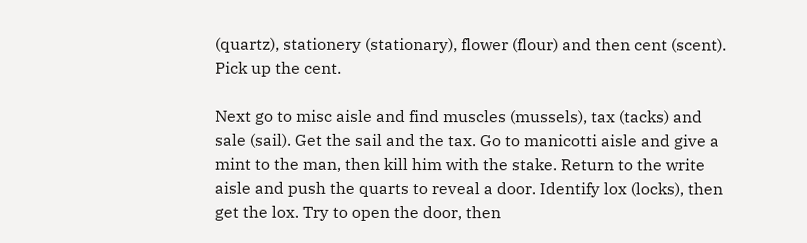(quartz), stationery (stationary), flower (flour) and then cent (scent). Pick up the cent.

Next go to misc aisle and find muscles (mussels), tax (tacks) and sale (sail). Get the sail and the tax. Go to manicotti aisle and give a mint to the man, then kill him with the stake. Return to the write aisle and push the quarts to reveal a door. Identify lox (locks), then get the lox. Try to open the door, then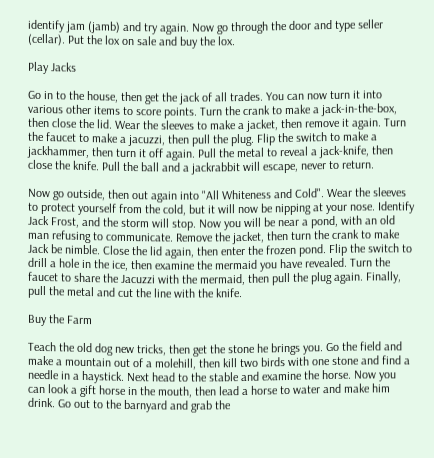identify jam (jamb) and try again. Now go through the door and type seller (cellar). Put the lox on sale and buy the lox.

Play Jacks

Go in to the house, then get the jack of all trades. You can now turn it into various other items to score points. Turn the crank to make a jack-in-the-box, then close the lid. Wear the sleeves to make a jacket, then remove it again. Turn the faucet to make a jacuzzi, then pull the plug. Flip the switch to make a jackhammer, then turn it off again. Pull the metal to reveal a jack-knife, then close the knife. Pull the ball and a jackrabbit will escape, never to return.

Now go outside, then out again into "All Whiteness and Cold". Wear the sleeves to protect yourself from the cold, but it will now be nipping at your nose. Identify Jack Frost, and the storm will stop. Now you will be near a pond, with an old man refusing to communicate. Remove the jacket, then turn the crank to make Jack be nimble. Close the lid again, then enter the frozen pond. Flip the switch to drill a hole in the ice, then examine the mermaid you have revealed. Turn the faucet to share the Jacuzzi with the mermaid, then pull the plug again. Finally, pull the metal and cut the line with the knife.

Buy the Farm

Teach the old dog new tricks, then get the stone he brings you. Go the field and make a mountain out of a molehill, then kill two birds with one stone and find a needle in a haystick. Next head to the stable and examine the horse. Now you can look a gift horse in the mouth, then lead a horse to water and make him drink. Go out to the barnyard and grab the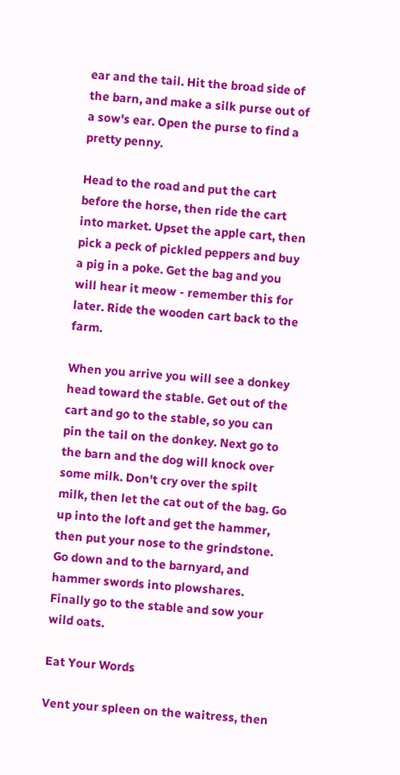ear and the tail. Hit the broad side of the barn, and make a silk purse out of a sow's ear. Open the purse to find a pretty penny.

Head to the road and put the cart before the horse, then ride the cart into market. Upset the apple cart, then pick a peck of pickled peppers and buy a pig in a poke. Get the bag and you will hear it meow - remember this for later. Ride the wooden cart back to the farm.

When you arrive you will see a donkey head toward the stable. Get out of the cart and go to the stable, so you can pin the tail on the donkey. Next go to the barn and the dog will knock over some milk. Don't cry over the spilt milk, then let the cat out of the bag. Go up into the loft and get the hammer, then put your nose to the grindstone. Go down and to the barnyard, and hammer swords into plowshares. Finally go to the stable and sow your wild oats.

Eat Your Words

Vent your spleen on the waitress, then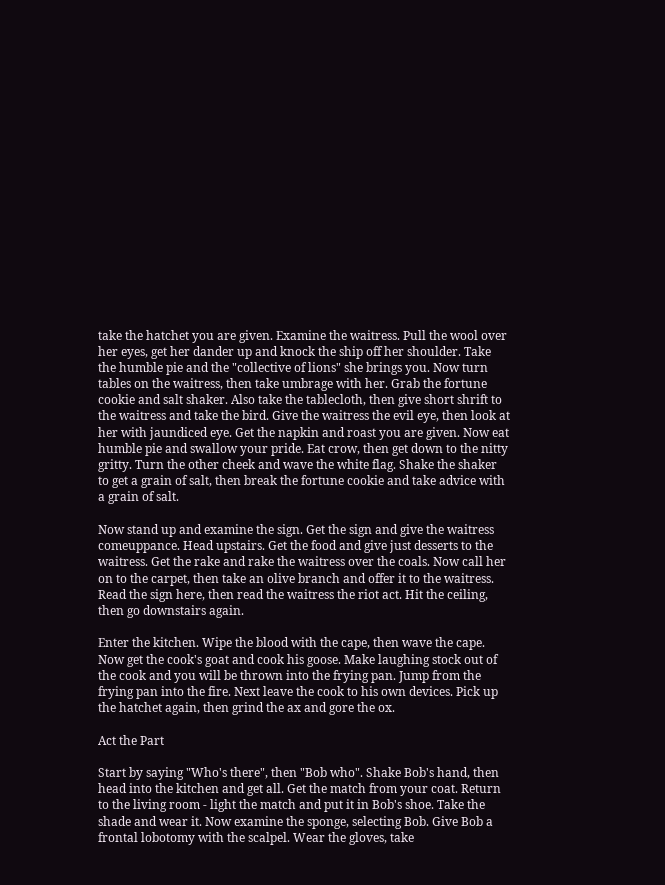take the hatchet you are given. Examine the waitress. Pull the wool over her eyes, get her dander up and knock the ship off her shoulder. Take the humble pie and the "collective of lions" she brings you. Now turn tables on the waitress, then take umbrage with her. Grab the fortune cookie and salt shaker. Also take the tablecloth, then give short shrift to the waitress and take the bird. Give the waitress the evil eye, then look at her with jaundiced eye. Get the napkin and roast you are given. Now eat humble pie and swallow your pride. Eat crow, then get down to the nitty gritty. Turn the other cheek and wave the white flag. Shake the shaker to get a grain of salt, then break the fortune cookie and take advice with a grain of salt.

Now stand up and examine the sign. Get the sign and give the waitress comeuppance. Head upstairs. Get the food and give just desserts to the waitress. Get the rake and rake the waitress over the coals. Now call her on to the carpet, then take an olive branch and offer it to the waitress. Read the sign here, then read the waitress the riot act. Hit the ceiling, then go downstairs again.

Enter the kitchen. Wipe the blood with the cape, then wave the cape. Now get the cook's goat and cook his goose. Make laughing stock out of the cook and you will be thrown into the frying pan. Jump from the frying pan into the fire. Next leave the cook to his own devices. Pick up the hatchet again, then grind the ax and gore the ox.

Act the Part

Start by saying "Who's there", then "Bob who". Shake Bob's hand, then head into the kitchen and get all. Get the match from your coat. Return to the living room - light the match and put it in Bob's shoe. Take the shade and wear it. Now examine the sponge, selecting Bob. Give Bob a frontal lobotomy with the scalpel. Wear the gloves, take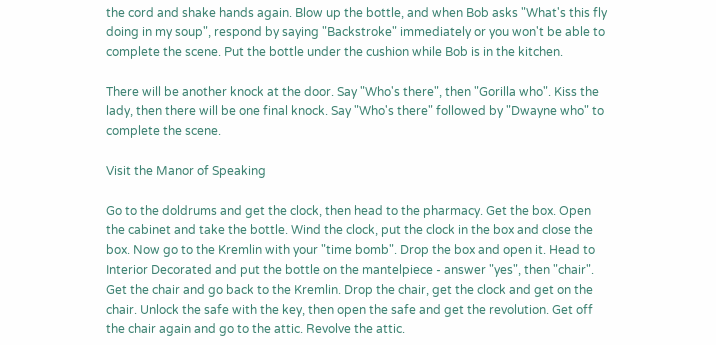the cord and shake hands again. Blow up the bottle, and when Bob asks "What's this fly doing in my soup", respond by saying "Backstroke" immediately or you won't be able to complete the scene. Put the bottle under the cushion while Bob is in the kitchen.

There will be another knock at the door. Say "Who's there", then "Gorilla who". Kiss the lady, then there will be one final knock. Say "Who's there" followed by "Dwayne who" to complete the scene.

Visit the Manor of Speaking

Go to the doldrums and get the clock, then head to the pharmacy. Get the box. Open the cabinet and take the bottle. Wind the clock, put the clock in the box and close the box. Now go to the Kremlin with your "time bomb". Drop the box and open it. Head to Interior Decorated and put the bottle on the mantelpiece - answer "yes", then "chair". Get the chair and go back to the Kremlin. Drop the chair, get the clock and get on the chair. Unlock the safe with the key, then open the safe and get the revolution. Get off the chair again and go to the attic. Revolve the attic.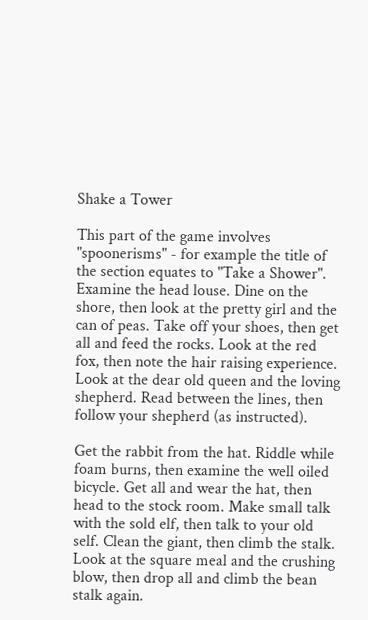Shake a Tower

This part of the game involves "spoonerisms" - for example the title of the section equates to "Take a Shower". Examine the head louse. Dine on the shore, then look at the pretty girl and the can of peas. Take off your shoes, then get all and feed the rocks. Look at the red fox, then note the hair raising experience. Look at the dear old queen and the loving shepherd. Read between the lines, then follow your shepherd (as instructed).

Get the rabbit from the hat. Riddle while foam burns, then examine the well oiled bicycle. Get all and wear the hat, then head to the stock room. Make small talk with the sold elf, then talk to your old self. Clean the giant, then climb the stalk. Look at the square meal and the crushing blow, then drop all and climb the bean stalk again.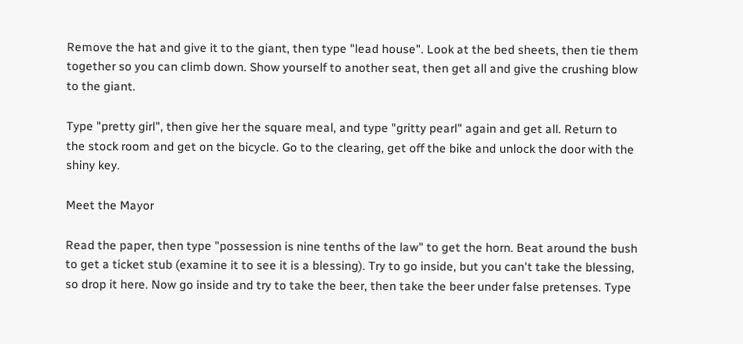Remove the hat and give it to the giant, then type "lead house". Look at the bed sheets, then tie them together so you can climb down. Show yourself to another seat, then get all and give the crushing blow to the giant.

Type "pretty girl", then give her the square meal, and type "gritty pearl" again and get all. Return to the stock room and get on the bicycle. Go to the clearing, get off the bike and unlock the door with the shiny key.

Meet the Mayor

Read the paper, then type "possession is nine tenths of the law" to get the horn. Beat around the bush to get a ticket stub (examine it to see it is a blessing). Try to go inside, but you can't take the blessing, so drop it here. Now go inside and try to take the beer, then take the beer under false pretenses. Type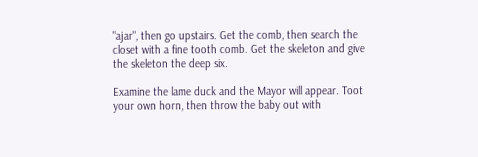"ajar", then go upstairs. Get the comb, then search the closet with a fine tooth comb. Get the skeleton and give the skeleton the deep six.

Examine the lame duck and the Mayor will appear. Toot your own horn, then throw the baby out with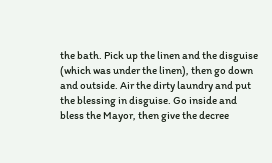the bath. Pick up the linen and the disguise (which was under the linen), then go down and outside. Air the dirty laundry and put the blessing in disguise. Go inside and bless the Mayor, then give the decree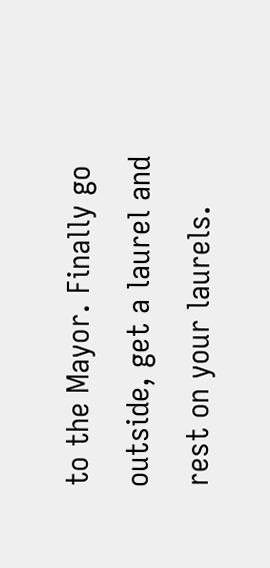to the Mayor. Finally go outside, get a laurel and rest on your laurels.